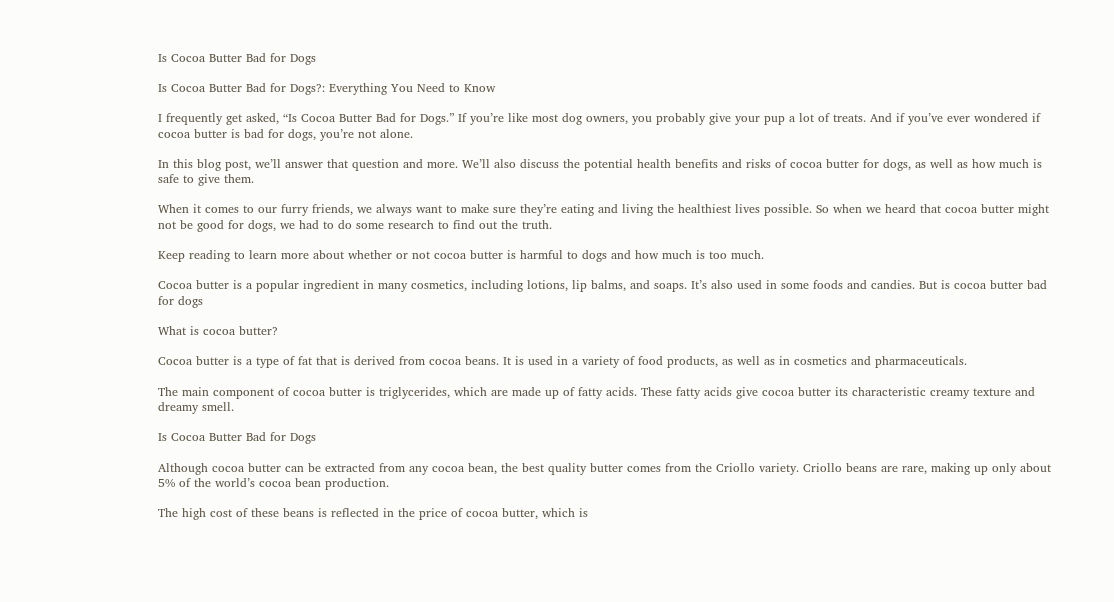Is Cocoa Butter Bad for Dogs

Is Cocoa Butter Bad for Dogs?: Everything You Need to Know

I frequently get asked, “Is Cocoa Butter Bad for Dogs.” If you’re like most dog owners, you probably give your pup a lot of treats. And if you’ve ever wondered if cocoa butter is bad for dogs, you’re not alone.

In this blog post, we’ll answer that question and more. We’ll also discuss the potential health benefits and risks of cocoa butter for dogs, as well as how much is safe to give them.

When it comes to our furry friends, we always want to make sure they’re eating and living the healthiest lives possible. So when we heard that cocoa butter might not be good for dogs, we had to do some research to find out the truth.

Keep reading to learn more about whether or not cocoa butter is harmful to dogs and how much is too much.

Cocoa butter is a popular ingredient in many cosmetics, including lotions, lip balms, and soaps. It’s also used in some foods and candies. But is cocoa butter bad for dogs

What is cocoa butter?

Cocoa butter is a type of fat that is derived from cocoa beans. It is used in a variety of food products, as well as in cosmetics and pharmaceuticals.

The main component of cocoa butter is triglycerides, which are made up of fatty acids. These fatty acids give cocoa butter its characteristic creamy texture and dreamy smell.

Is Cocoa Butter Bad for Dogs

Although cocoa butter can be extracted from any cocoa bean, the best quality butter comes from the Criollo variety. Criollo beans are rare, making up only about 5% of the world’s cocoa bean production.

The high cost of these beans is reflected in the price of cocoa butter, which is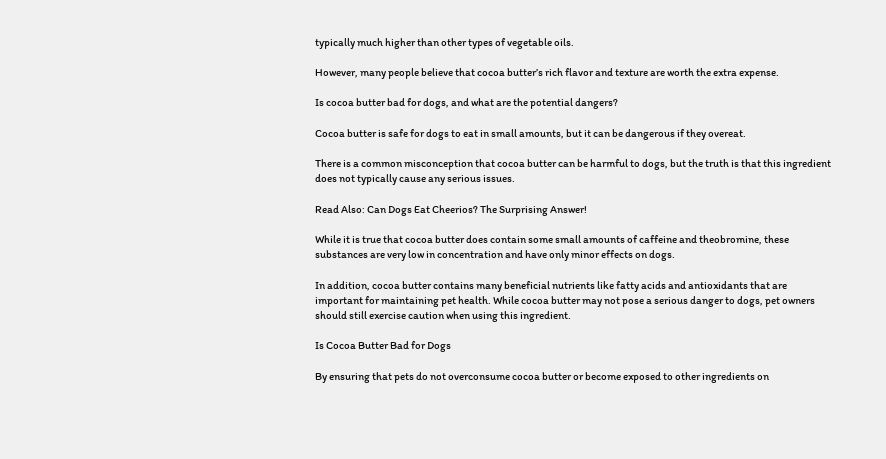typically much higher than other types of vegetable oils.

However, many people believe that cocoa butter’s rich flavor and texture are worth the extra expense.

Is cocoa butter bad for dogs, and what are the potential dangers?

Cocoa butter is safe for dogs to eat in small amounts, but it can be dangerous if they overeat.

There is a common misconception that cocoa butter can be harmful to dogs, but the truth is that this ingredient does not typically cause any serious issues.

Read Also: Can Dogs Eat Cheerios? The Surprising Answer!

While it is true that cocoa butter does contain some small amounts of caffeine and theobromine, these substances are very low in concentration and have only minor effects on dogs.

In addition, cocoa butter contains many beneficial nutrients like fatty acids and antioxidants that are important for maintaining pet health. While cocoa butter may not pose a serious danger to dogs, pet owners should still exercise caution when using this ingredient.

Is Cocoa Butter Bad for Dogs

By ensuring that pets do not overconsume cocoa butter or become exposed to other ingredients on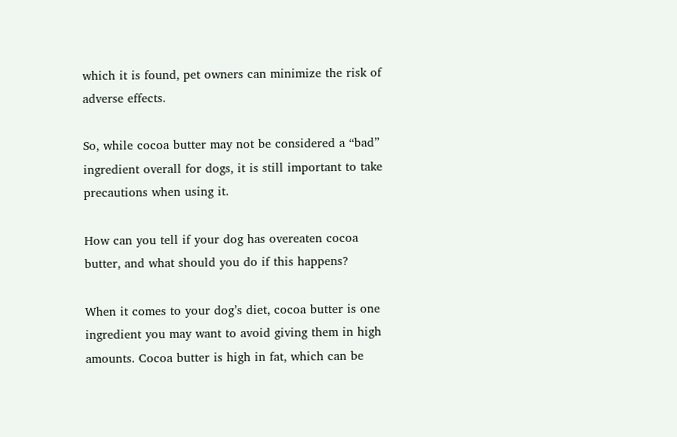which it is found, pet owners can minimize the risk of adverse effects.

So, while cocoa butter may not be considered a “bad” ingredient overall for dogs, it is still important to take precautions when using it.

How can you tell if your dog has overeaten cocoa butter, and what should you do if this happens?

When it comes to your dog’s diet, cocoa butter is one ingredient you may want to avoid giving them in high amounts. Cocoa butter is high in fat, which can be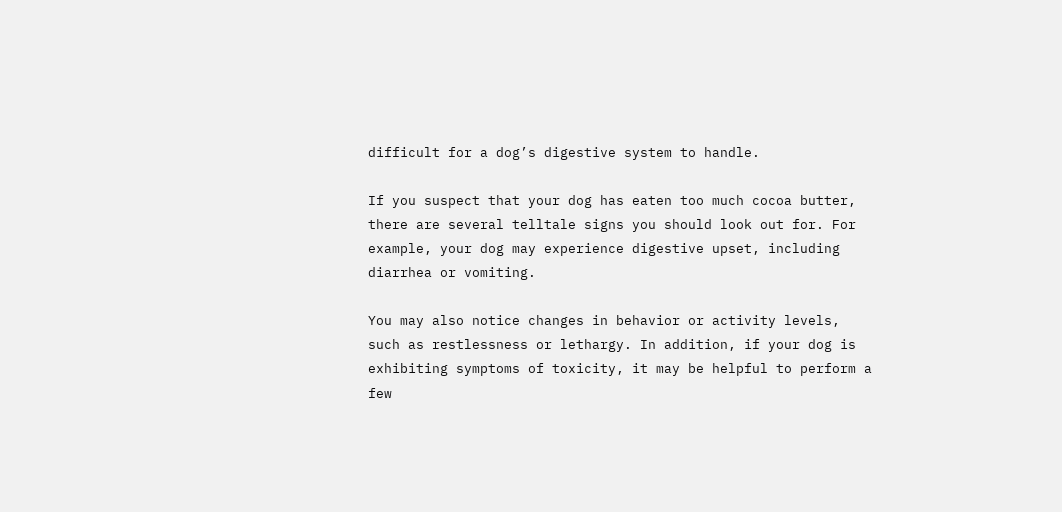difficult for a dog’s digestive system to handle.

If you suspect that your dog has eaten too much cocoa butter, there are several telltale signs you should look out for. For example, your dog may experience digestive upset, including diarrhea or vomiting.

You may also notice changes in behavior or activity levels, such as restlessness or lethargy. In addition, if your dog is exhibiting symptoms of toxicity, it may be helpful to perform a few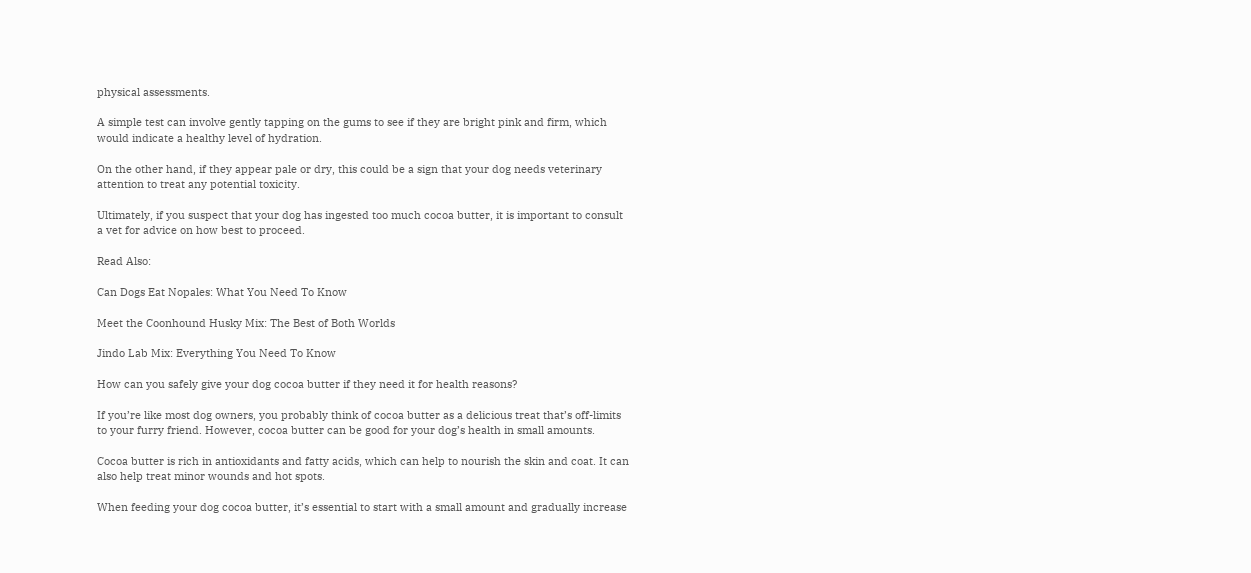physical assessments.

A simple test can involve gently tapping on the gums to see if they are bright pink and firm, which would indicate a healthy level of hydration.

On the other hand, if they appear pale or dry, this could be a sign that your dog needs veterinary attention to treat any potential toxicity.

Ultimately, if you suspect that your dog has ingested too much cocoa butter, it is important to consult a vet for advice on how best to proceed.

Read Also:

Can Dogs Eat Nopales: What You Need To Know

Meet the Coonhound Husky Mix: The Best of Both Worlds

Jindo Lab Mix: Everything You Need To Know

How can you safely give your dog cocoa butter if they need it for health reasons?

If you’re like most dog owners, you probably think of cocoa butter as a delicious treat that’s off-limits to your furry friend. However, cocoa butter can be good for your dog’s health in small amounts.

Cocoa butter is rich in antioxidants and fatty acids, which can help to nourish the skin and coat. It can also help treat minor wounds and hot spots.

When feeding your dog cocoa butter, it’s essential to start with a small amount and gradually increase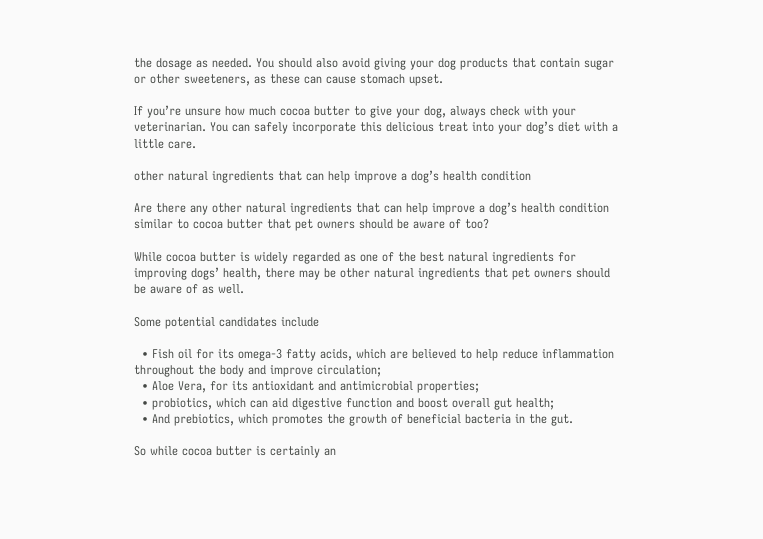the dosage as needed. You should also avoid giving your dog products that contain sugar or other sweeteners, as these can cause stomach upset.

If you’re unsure how much cocoa butter to give your dog, always check with your veterinarian. You can safely incorporate this delicious treat into your dog’s diet with a little care.

other natural ingredients that can help improve a dog’s health condition

Are there any other natural ingredients that can help improve a dog’s health condition similar to cocoa butter that pet owners should be aware of too?

While cocoa butter is widely regarded as one of the best natural ingredients for improving dogs’ health, there may be other natural ingredients that pet owners should be aware of as well.

Some potential candidates include

  • Fish oil for its omega-3 fatty acids, which are believed to help reduce inflammation throughout the body and improve circulation;
  • Aloe Vera, for its antioxidant and antimicrobial properties;
  • probiotics, which can aid digestive function and boost overall gut health;
  • And prebiotics, which promotes the growth of beneficial bacteria in the gut.

So while cocoa butter is certainly an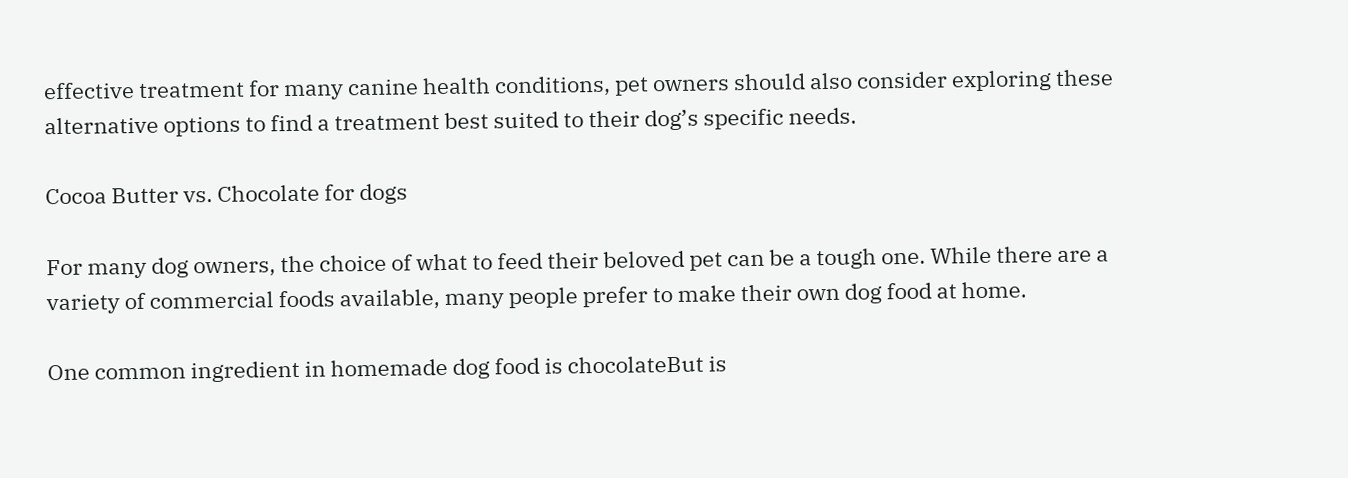effective treatment for many canine health conditions, pet owners should also consider exploring these alternative options to find a treatment best suited to their dog’s specific needs.

Cocoa Butter vs. Chocolate for dogs

For many dog owners, the choice of what to feed their beloved pet can be a tough one. While there are a variety of commercial foods available, many people prefer to make their own dog food at home.

One common ingredient in homemade dog food is chocolateBut is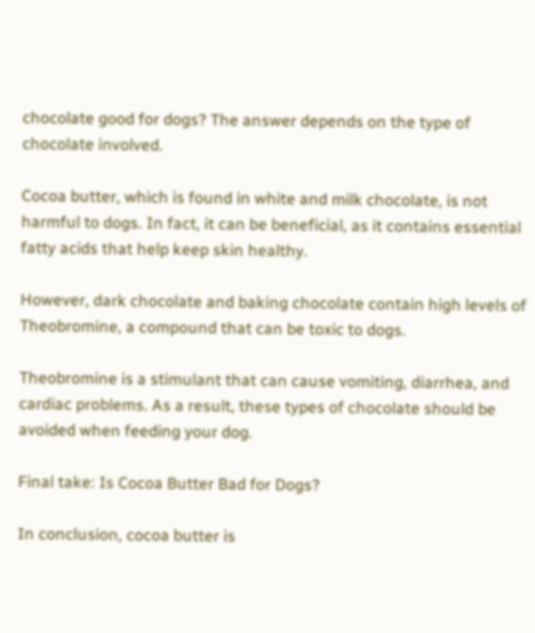chocolate good for dogs? The answer depends on the type of chocolate involved.

Cocoa butter, which is found in white and milk chocolate, is not harmful to dogs. In fact, it can be beneficial, as it contains essential fatty acids that help keep skin healthy.

However, dark chocolate and baking chocolate contain high levels of Theobromine, a compound that can be toxic to dogs.

Theobromine is a stimulant that can cause vomiting, diarrhea, and cardiac problems. As a result, these types of chocolate should be avoided when feeding your dog.

Final take: Is Cocoa Butter Bad for Dogs?

In conclusion, cocoa butter is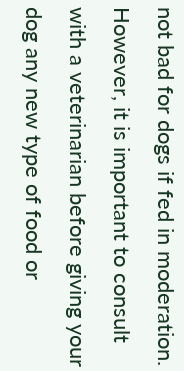not bad for dogs if fed in moderation. However, it is important to consult with a veterinarian before giving your dog any new type of food or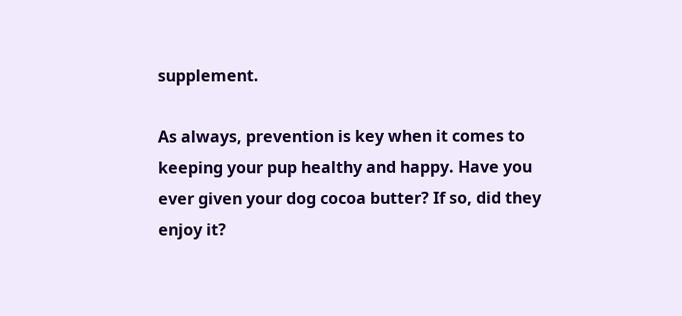supplement.

As always, prevention is key when it comes to keeping your pup healthy and happy. Have you ever given your dog cocoa butter? If so, did they enjoy it?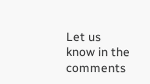Let us know in the comments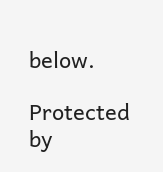below.

Protected by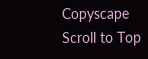Copyscape
Scroll to Top